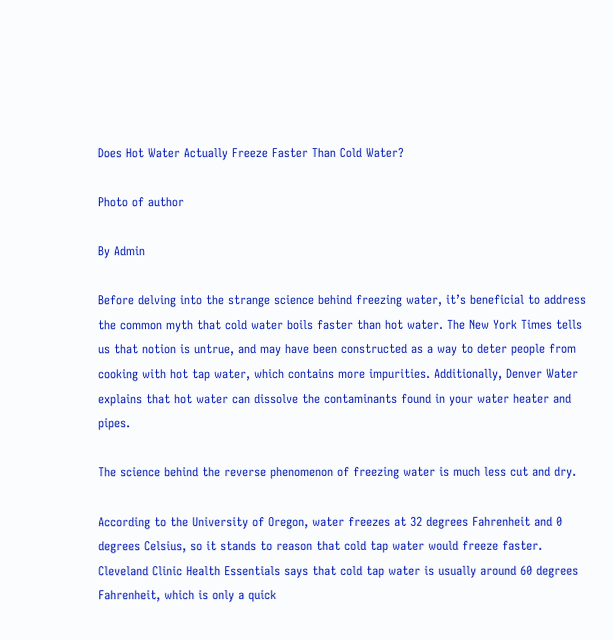Does Hot Water Actually Freeze Faster Than Cold Water?

Photo of author

By Admin

Before delving into the strange science behind freezing water, it’s beneficial to address the common myth that cold water boils faster than hot water. The New York Times tells us that notion is untrue, and may have been constructed as a way to deter people from cooking with hot tap water, which contains more impurities. Additionally, Denver Water explains that hot water can dissolve the contaminants found in your water heater and pipes.

The science behind the reverse phenomenon of freezing water is much less cut and dry.

According to the University of Oregon, water freezes at 32 degrees Fahrenheit and 0 degrees Celsius, so it stands to reason that cold tap water would freeze faster. Cleveland Clinic Health Essentials says that cold tap water is usually around 60 degrees Fahrenheit, which is only a quick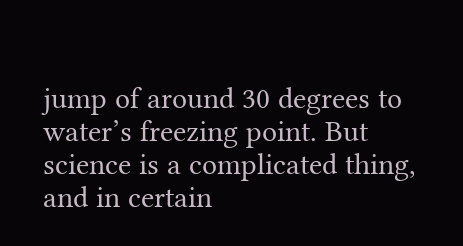jump of around 30 degrees to water’s freezing point. But science is a complicated thing, and in certain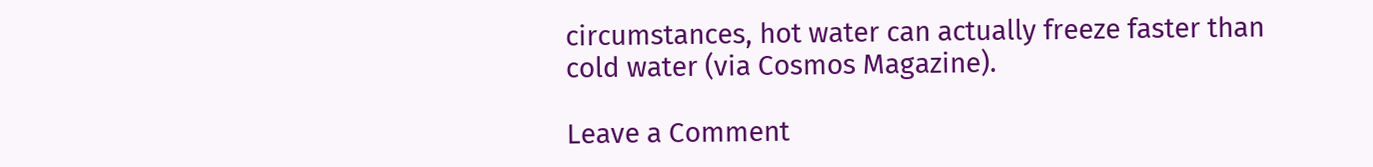circumstances, hot water can actually freeze faster than cold water (via Cosmos Magazine).

Leave a Comment